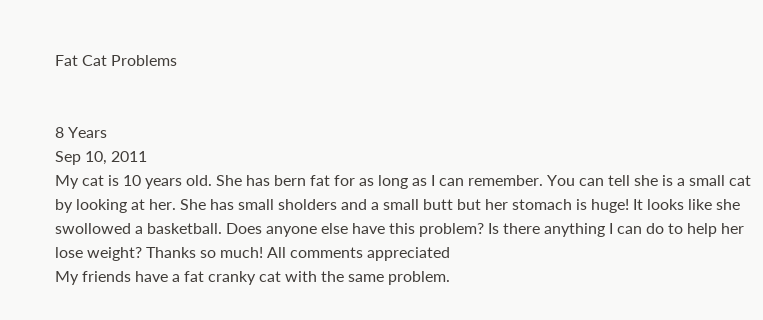Fat Cat Problems


8 Years
Sep 10, 2011
My cat is 10 years old. She has bern fat for as long as I can remember. You can tell she is a small cat by looking at her. She has small sholders and a small butt but her stomach is huge! It looks like she swollowed a basketball. Does anyone else have this problem? Is there anything I can do to help her lose weight? Thanks so much! All comments appreciated
My friends have a fat cranky cat with the same problem.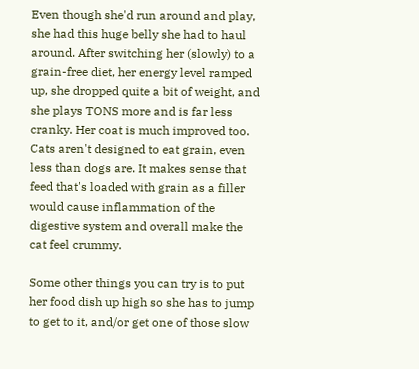Even though she'd run around and play, she had this huge belly she had to haul around. After switching her (slowly) to a grain-free diet, her energy level ramped up, she dropped quite a bit of weight, and she plays TONS more and is far less cranky. Her coat is much improved too. Cats aren't designed to eat grain, even less than dogs are. It makes sense that feed that's loaded with grain as a filler would cause inflammation of the digestive system and overall make the cat feel crummy.

Some other things you can try is to put her food dish up high so she has to jump to get to it, and/or get one of those slow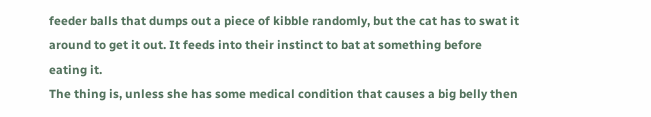feeder balls that dumps out a piece of kibble randomly, but the cat has to swat it around to get it out. It feeds into their instinct to bat at something before eating it.
The thing is, unless she has some medical condition that causes a big belly then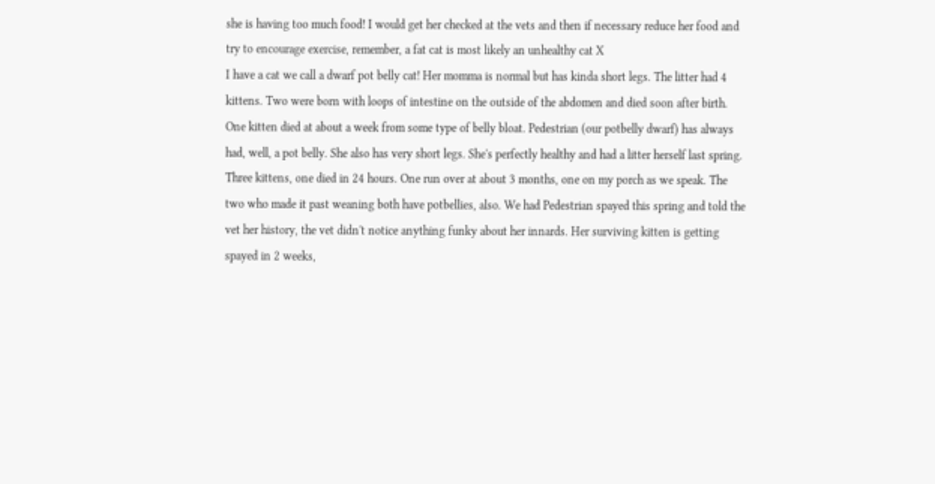she is having too much food! I would get her checked at the vets and then if necessary reduce her food and try to encourage exercise, remember, a fat cat is most likely an unhealthy cat X
I have a cat we call a dwarf pot belly cat! Her momma is normal but has kinda short legs. The litter had 4 kittens. Two were born with loops of intestine on the outside of the abdomen and died soon after birth. One kitten died at about a week from some type of belly bloat. Pedestrian (our potbelly dwarf) has always had, well, a pot belly. She also has very short legs. She's perfectly healthy and had a litter herself last spring. Three kittens, one died in 24 hours. One run over at about 3 months, one on my porch as we speak. The two who made it past weaning both have potbellies, also. We had Pedestrian spayed this spring and told the vet her history, the vet didn't notice anything funky about her innards. Her surviving kitten is getting spayed in 2 weeks,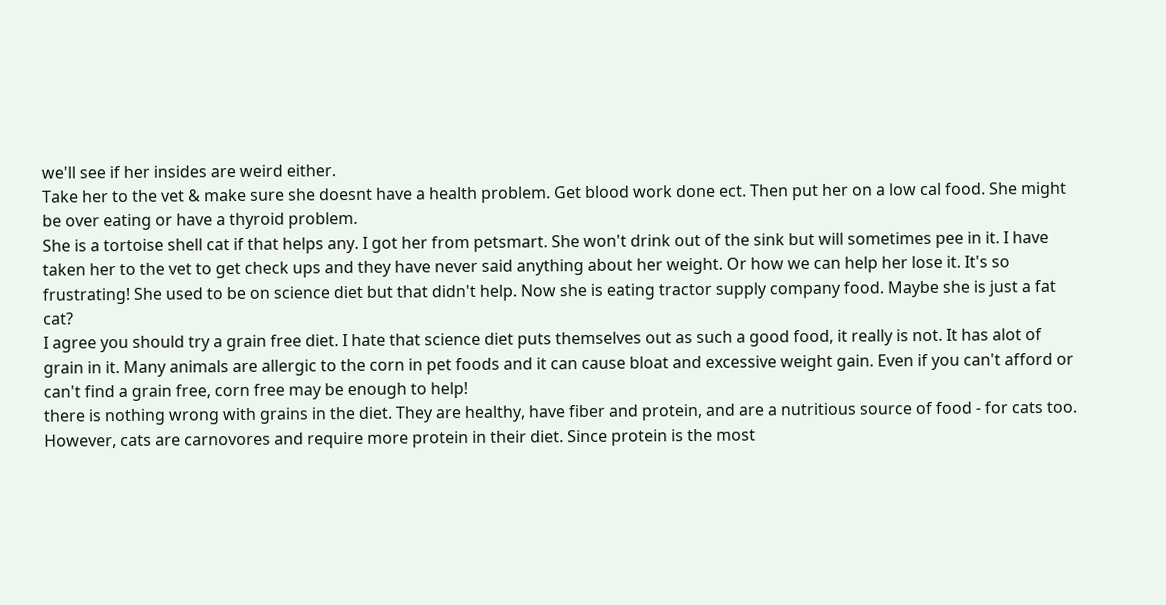we'll see if her insides are weird either.
Take her to the vet & make sure she doesnt have a health problem. Get blood work done ect. Then put her on a low cal food. She might be over eating or have a thyroid problem.
She is a tortoise shell cat if that helps any. I got her from petsmart. She won't drink out of the sink but will sometimes pee in it. I have taken her to the vet to get check ups and they have never said anything about her weight. Or how we can help her lose it. It's so frustrating! She used to be on science diet but that didn't help. Now she is eating tractor supply company food. Maybe she is just a fat cat?
I agree you should try a grain free diet. I hate that science diet puts themselves out as such a good food, it really is not. It has alot of grain in it. Many animals are allergic to the corn in pet foods and it can cause bloat and excessive weight gain. Even if you can't afford or can't find a grain free, corn free may be enough to help!
there is nothing wrong with grains in the diet. They are healthy, have fiber and protein, and are a nutritious source of food - for cats too. However, cats are carnovores and require more protein in their diet. Since protein is the most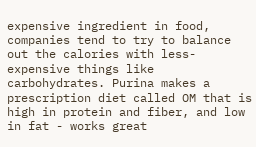expensive ingredient in food, companies tend to try to balance out the calories with less-expensive things like carbohydrates. Purina makes a prescription diet called OM that is high in protein and fiber, and low in fat - works great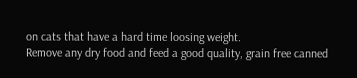on cats that have a hard time loosing weight.
Remove any dry food and feed a good quality, grain free canned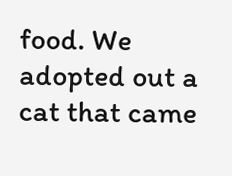food. We adopted out a cat that came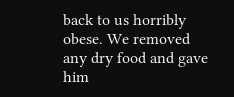back to us horribly obese. We removed any dry food and gave him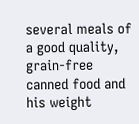several meals of a good quality, grain-free canned food and his weight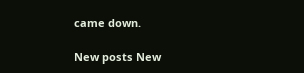came down.

New posts New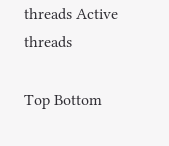threads Active threads

Top Bottom